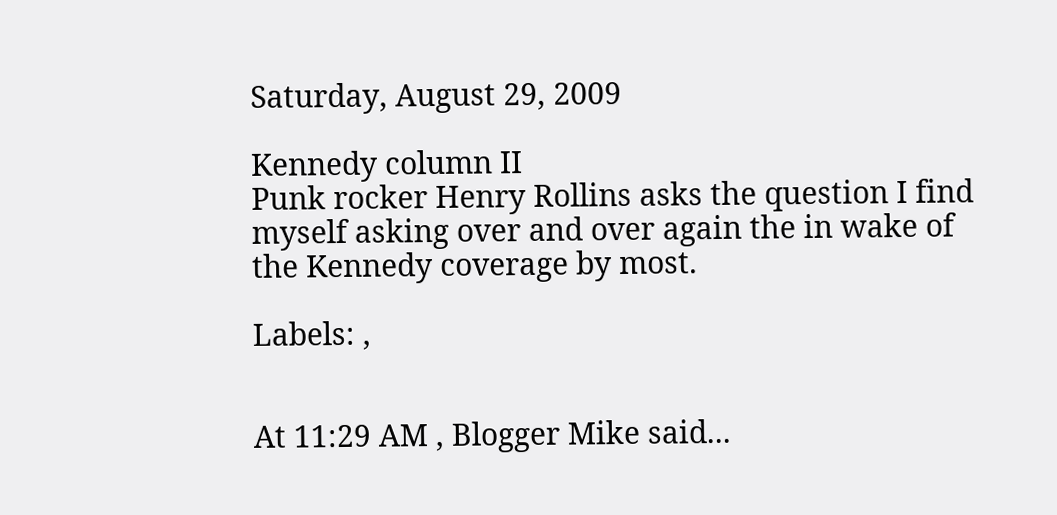Saturday, August 29, 2009

Kennedy column II
Punk rocker Henry Rollins asks the question I find myself asking over and over again the in wake of the Kennedy coverage by most.

Labels: ,


At 11:29 AM , Blogger Mike said...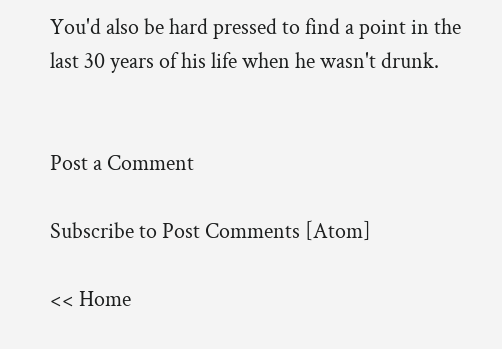You'd also be hard pressed to find a point in the last 30 years of his life when he wasn't drunk.


Post a Comment

Subscribe to Post Comments [Atom]

<< Home